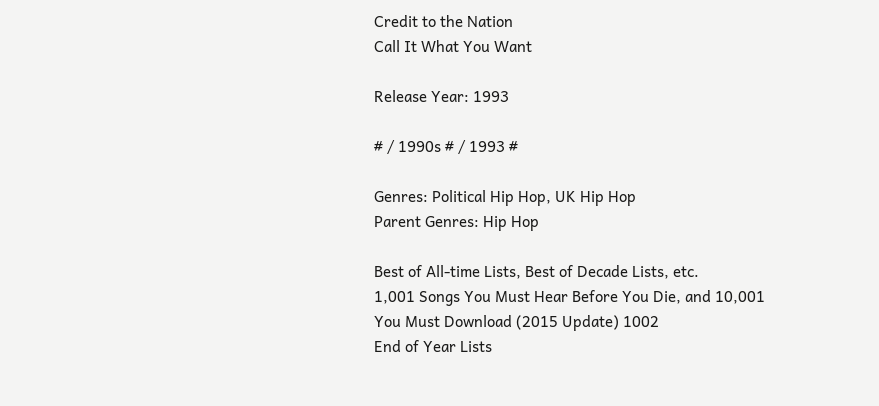Credit to the Nation
Call It What You Want

Release Year: 1993

# / 1990s # / 1993 #

Genres: Political Hip Hop, UK Hip Hop
Parent Genres: Hip Hop

Best of All-time Lists, Best of Decade Lists, etc.
1,001 Songs You Must Hear Before You Die, and 10,001 You Must Download (2015 Update) 1002
End of Year Lists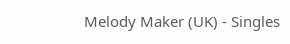Melody Maker (UK) - Singles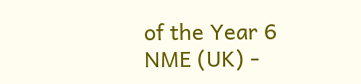of the Year 6
NME (UK) -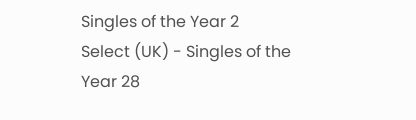Singles of the Year 2
Select (UK) - Singles of the Year 28